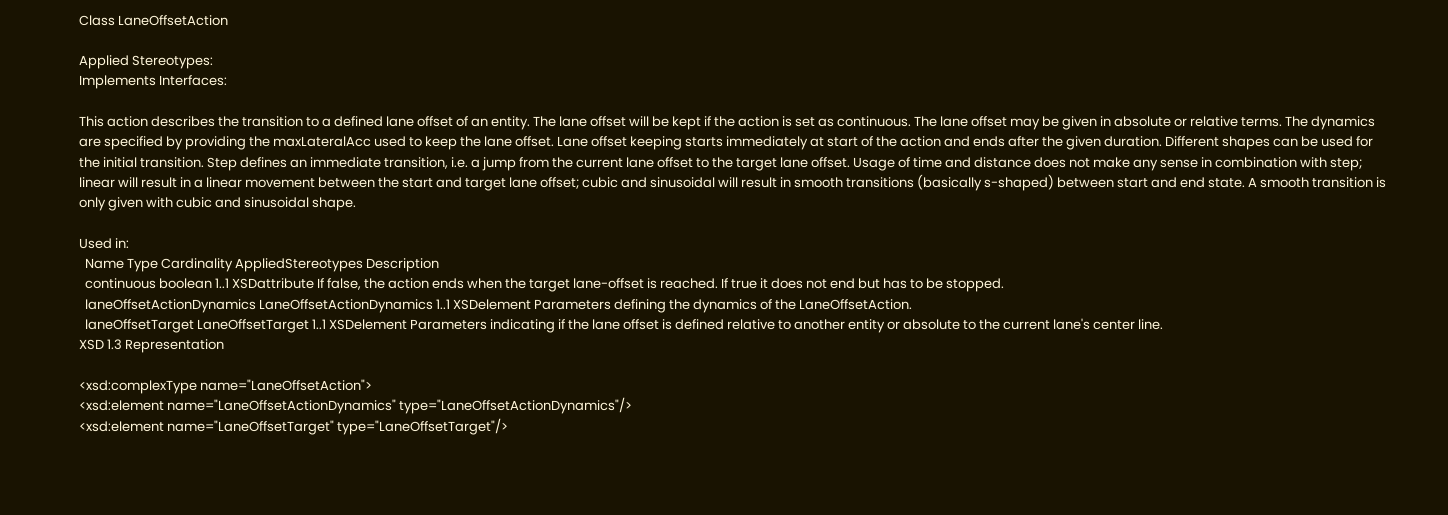Class LaneOffsetAction

Applied Stereotypes:
Implements Interfaces:

This action describes the transition to a defined lane offset of an entity. The lane offset will be kept if the action is set as continuous. The lane offset may be given in absolute or relative terms. The dynamics are specified by providing the maxLateralAcc used to keep the lane offset. Lane offset keeping starts immediately at start of the action and ends after the given duration. Different shapes can be used for the initial transition. Step defines an immediate transition, i.e. a jump from the current lane offset to the target lane offset. Usage of time and distance does not make any sense in combination with step; linear will result in a linear movement between the start and target lane offset; cubic and sinusoidal will result in smooth transitions (basically s-shaped) between start and end state. A smooth transition is only given with cubic and sinusoidal shape.

Used in:
  Name Type Cardinality AppliedStereotypes Description
  continuous boolean 1..1 XSDattribute If false, the action ends when the target lane-offset is reached. If true it does not end but has to be stopped.
  laneOffsetActionDynamics LaneOffsetActionDynamics 1..1 XSDelement Parameters defining the dynamics of the LaneOffsetAction.
  laneOffsetTarget LaneOffsetTarget 1..1 XSDelement Parameters indicating if the lane offset is defined relative to another entity or absolute to the current lane's center line.
XSD 1.3 Representation

<xsd:complexType name="LaneOffsetAction">
<xsd:element name="LaneOffsetActionDynamics" type="LaneOffsetActionDynamics"/>
<xsd:element name="LaneOffsetTarget" type="LaneOffsetTarget"/>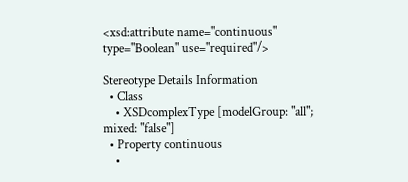<xsd:attribute name="continuous" type="Boolean" use="required"/>

Stereotype Details Information
  • Class
    • XSDcomplexType [modelGroup: "all"; mixed: "false"]
  • Property continuous
    •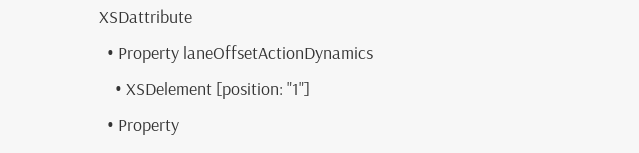XSDattribute
  • Property laneOffsetActionDynamics
    • XSDelement [position: "1"]
  • Property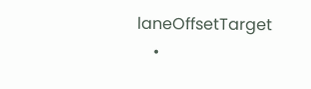laneOffsetTarget
    •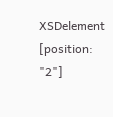XSDelement [position: "2"]